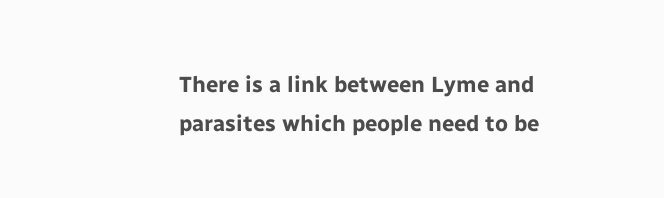There is a link between Lyme and parasites which people need to be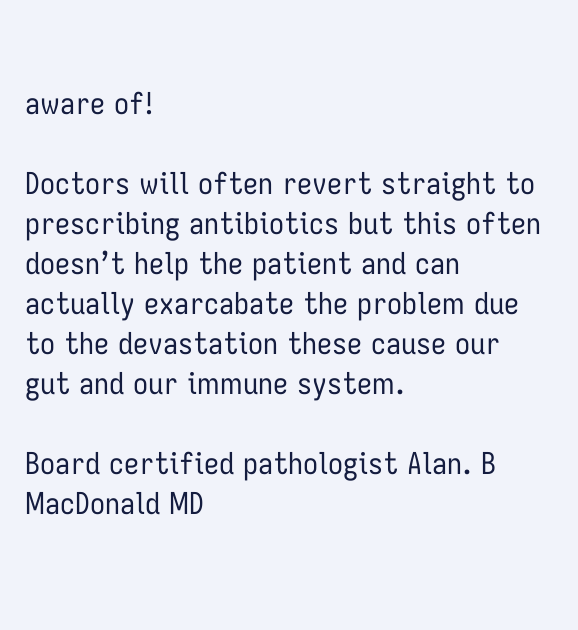aware of!

Doctors will often revert straight to prescribing antibiotics but this often doesn’t help the patient and can actually exarcabate the problem due to the devastation these cause our gut and our immune system.

Board certified pathologist Alan. B MacDonald MD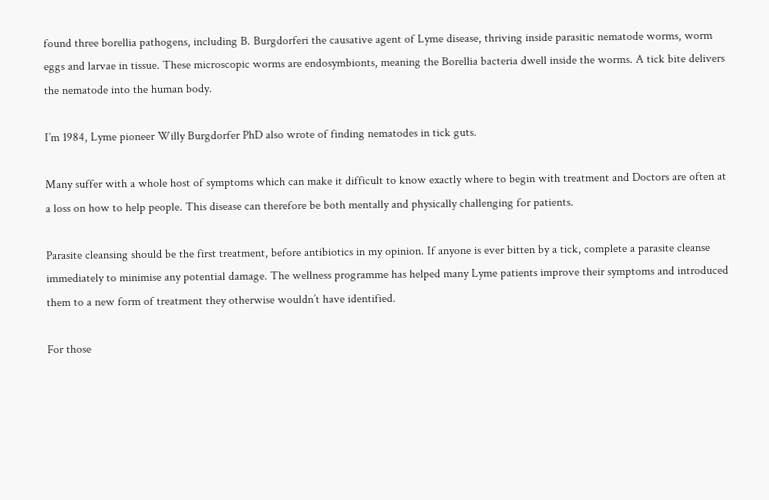found three borellia pathogens, including B. Burgdorferi the causative agent of Lyme disease, thriving inside parasitic nematode worms, worm eggs and larvae in tissue. These microscopic worms are endosymbionts, meaning the Borellia bacteria dwell inside the worms. A tick bite delivers the nematode into the human body.

I’m 1984, Lyme pioneer Willy Burgdorfer PhD also wrote of finding nematodes in tick guts.

Many suffer with a whole host of symptoms which can make it difficult to know exactly where to begin with treatment and Doctors are often at a loss on how to help people. This disease can therefore be both mentally and physically challenging for patients.

Parasite cleansing should be the first treatment, before antibiotics in my opinion. If anyone is ever bitten by a tick, complete a parasite cleanse immediately to minimise any potential damage. The wellness programme has helped many Lyme patients improve their symptoms and introduced them to a new form of treatment they otherwise wouldn’t have identified.

For those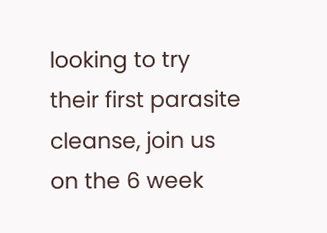looking to try their first parasite cleanse, join us on the 6 week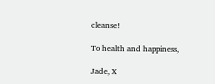cleanse!

To health and happiness,

Jade, X